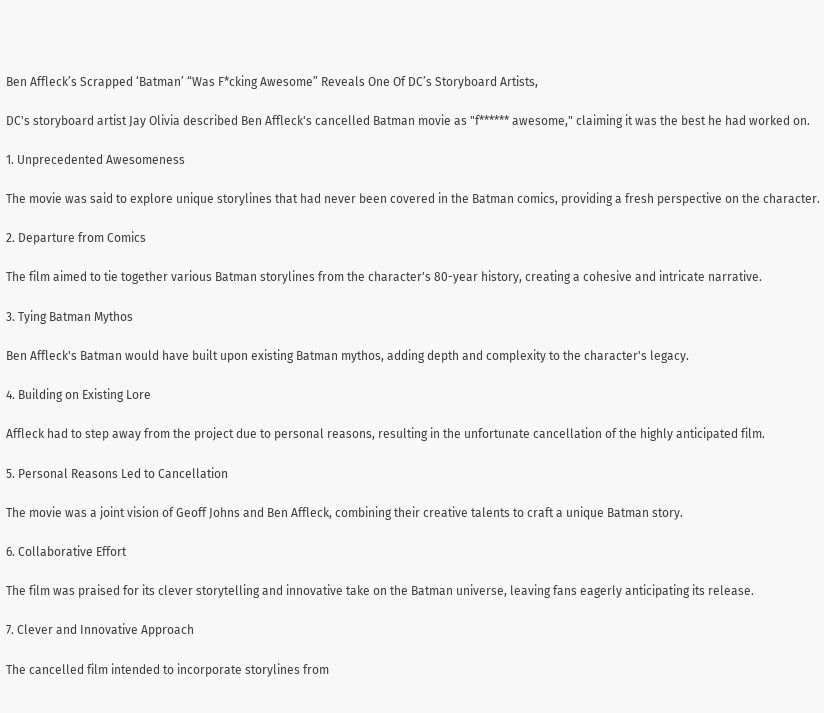Ben Affleck’s Scrapped ‘Batman’ “Was F*cking Awesome” Reveals One Of DC’s Storyboard Artists,

DC's storyboard artist Jay Olivia described Ben Affleck's cancelled Batman movie as "f****** awesome," claiming it was the best he had worked on.

1. Unprecedented Awesomeness

The movie was said to explore unique storylines that had never been covered in the Batman comics, providing a fresh perspective on the character.

2. Departure from Comics

The film aimed to tie together various Batman storylines from the character's 80-year history, creating a cohesive and intricate narrative.

3. Tying Batman Mythos

Ben Affleck's Batman would have built upon existing Batman mythos, adding depth and complexity to the character's legacy.

4. Building on Existing Lore

Affleck had to step away from the project due to personal reasons, resulting in the unfortunate cancellation of the highly anticipated film.

5. Personal Reasons Led to Cancellation

The movie was a joint vision of Geoff Johns and Ben Affleck, combining their creative talents to craft a unique Batman story.

6. Collaborative Effort

The film was praised for its clever storytelling and innovative take on the Batman universe, leaving fans eagerly anticipating its release.

7. Clever and Innovative Approach

The cancelled film intended to incorporate storylines from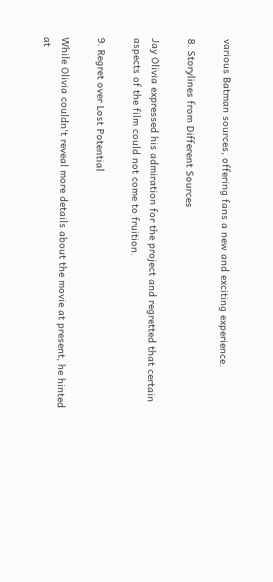various Batman sources, offering fans a new and exciting experience.

8. Storylines from Different Sources

Jay Olivia expressed his admiration for the project and regretted that certain aspects of the film could not come to fruition.

9. Regret over Lost Potential

While Olivia couldn't reveal more details about the movie at present, he hinted at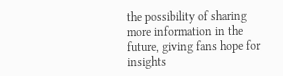the possibility of sharing more information in the future, giving fans hope for insights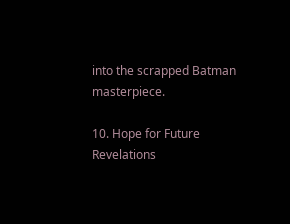into the scrapped Batman masterpiece.

10. Hope for Future Revelations